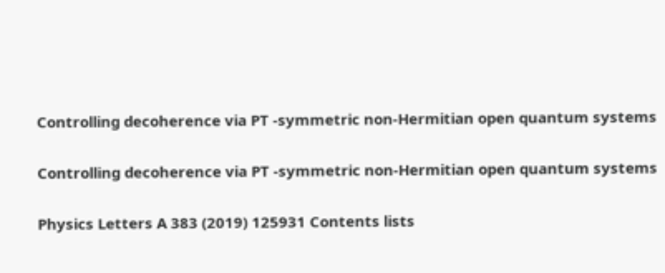Controlling decoherence via PT -symmetric non-Hermitian open quantum systems

Controlling decoherence via PT -symmetric non-Hermitian open quantum systems

Physics Letters A 383 (2019) 125931 Contents lists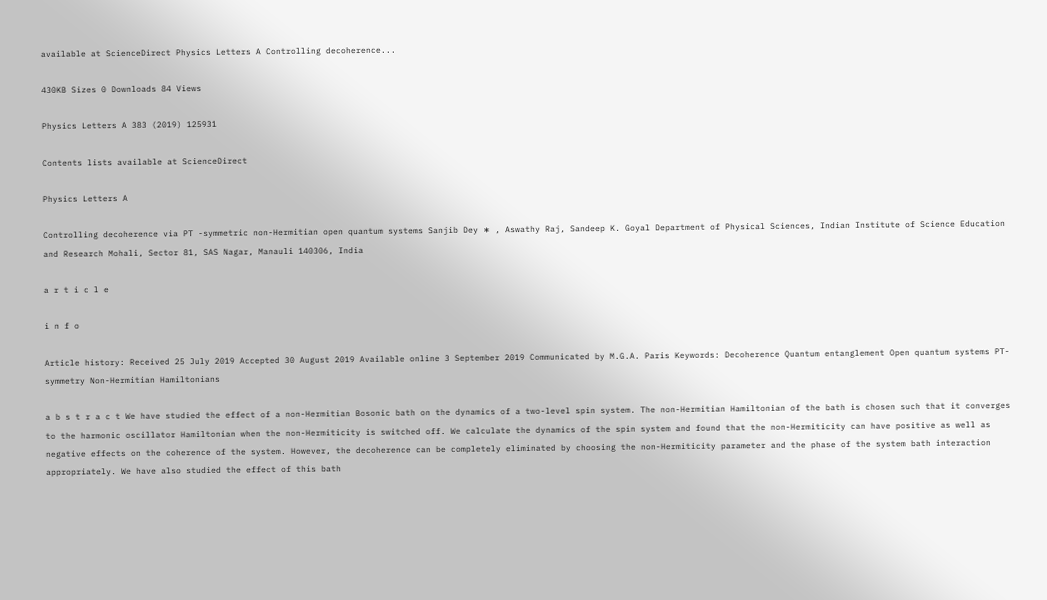available at ScienceDirect Physics Letters A Controlling decoherence...

430KB Sizes 0 Downloads 84 Views

Physics Letters A 383 (2019) 125931

Contents lists available at ScienceDirect

Physics Letters A

Controlling decoherence via PT -symmetric non-Hermitian open quantum systems Sanjib Dey ∗ , Aswathy Raj, Sandeep K. Goyal Department of Physical Sciences, Indian Institute of Science Education and Research Mohali, Sector 81, SAS Nagar, Manauli 140306, India

a r t i c l e

i n f o

Article history: Received 25 July 2019 Accepted 30 August 2019 Available online 3 September 2019 Communicated by M.G.A. Paris Keywords: Decoherence Quantum entanglement Open quantum systems PT-symmetry Non-Hermitian Hamiltonians

a b s t r a c t We have studied the effect of a non-Hermitian Bosonic bath on the dynamics of a two-level spin system. The non-Hermitian Hamiltonian of the bath is chosen such that it converges to the harmonic oscillator Hamiltonian when the non-Hermiticity is switched off. We calculate the dynamics of the spin system and found that the non-Hermiticity can have positive as well as negative effects on the coherence of the system. However, the decoherence can be completely eliminated by choosing the non-Hermiticity parameter and the phase of the system bath interaction appropriately. We have also studied the effect of this bath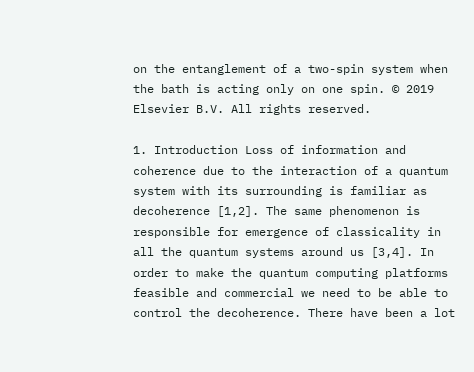on the entanglement of a two-spin system when the bath is acting only on one spin. © 2019 Elsevier B.V. All rights reserved.

1. Introduction Loss of information and coherence due to the interaction of a quantum system with its surrounding is familiar as decoherence [1,2]. The same phenomenon is responsible for emergence of classicality in all the quantum systems around us [3,4]. In order to make the quantum computing platforms feasible and commercial we need to be able to control the decoherence. There have been a lot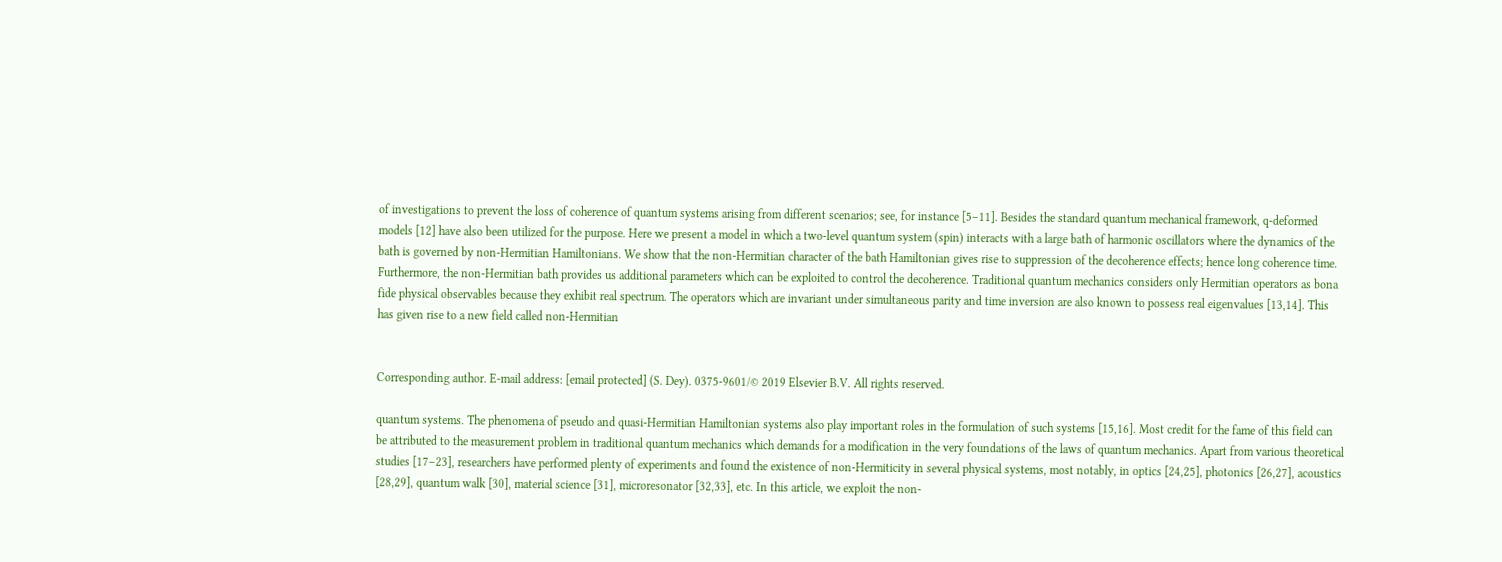of investigations to prevent the loss of coherence of quantum systems arising from different scenarios; see, for instance [5–11]. Besides the standard quantum mechanical framework, q-deformed models [12] have also been utilized for the purpose. Here we present a model in which a two-level quantum system (spin) interacts with a large bath of harmonic oscillators where the dynamics of the bath is governed by non-Hermitian Hamiltonians. We show that the non-Hermitian character of the bath Hamiltonian gives rise to suppression of the decoherence effects; hence long coherence time. Furthermore, the non-Hermitian bath provides us additional parameters which can be exploited to control the decoherence. Traditional quantum mechanics considers only Hermitian operators as bona fide physical observables because they exhibit real spectrum. The operators which are invariant under simultaneous parity and time inversion are also known to possess real eigenvalues [13,14]. This has given rise to a new field called non-Hermitian


Corresponding author. E-mail address: [email protected] (S. Dey). 0375-9601/© 2019 Elsevier B.V. All rights reserved.

quantum systems. The phenomena of pseudo and quasi-Hermitian Hamiltonian systems also play important roles in the formulation of such systems [15,16]. Most credit for the fame of this field can be attributed to the measurement problem in traditional quantum mechanics which demands for a modification in the very foundations of the laws of quantum mechanics. Apart from various theoretical studies [17–23], researchers have performed plenty of experiments and found the existence of non-Hermiticity in several physical systems, most notably, in optics [24,25], photonics [26,27], acoustics [28,29], quantum walk [30], material science [31], microresonator [32,33], etc. In this article, we exploit the non-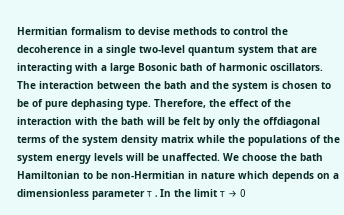Hermitian formalism to devise methods to control the decoherence in a single two-level quantum system that are interacting with a large Bosonic bath of harmonic oscillators. The interaction between the bath and the system is chosen to be of pure dephasing type. Therefore, the effect of the interaction with the bath will be felt by only the offdiagonal terms of the system density matrix while the populations of the system energy levels will be unaffected. We choose the bath Hamiltonian to be non-Hermitian in nature which depends on a dimensionless parameter τ . In the limit τ → 0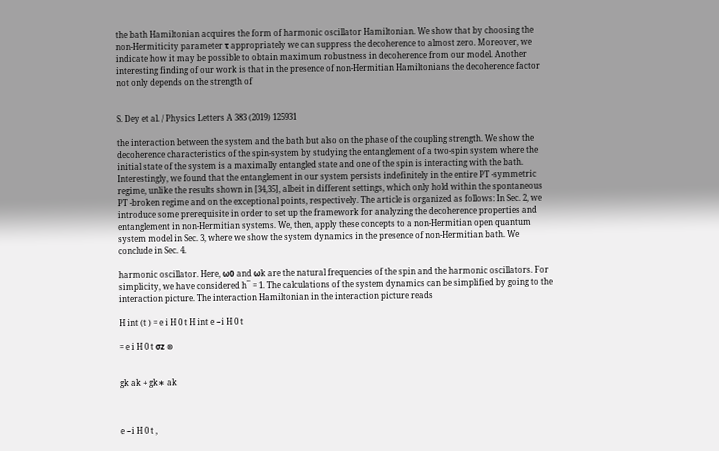the bath Hamiltonian acquires the form of harmonic oscillator Hamiltonian. We show that by choosing the non-Hermiticity parameter τ appropriately we can suppress the decoherence to almost zero. Moreover, we indicate how it may be possible to obtain maximum robustness in decoherence from our model. Another interesting finding of our work is that in the presence of non-Hermitian Hamiltonians the decoherence factor not only depends on the strength of


S. Dey et al. / Physics Letters A 383 (2019) 125931

the interaction between the system and the bath but also on the phase of the coupling strength. We show the decoherence characteristics of the spin-system by studying the entanglement of a two-spin system where the initial state of the system is a maximally entangled state and one of the spin is interacting with the bath. Interestingly, we found that the entanglement in our system persists indefinitely in the entire PT -symmetric regime, unlike the results shown in [34,35], albeit in different settings, which only hold within the spontaneous PT -broken regime and on the exceptional points, respectively. The article is organized as follows: In Sec. 2, we introduce some prerequisite in order to set up the framework for analyzing the decoherence properties and entanglement in non-Hermitian systems. We, then, apply these concepts to a non-Hermitian open quantum system model in Sec. 3, where we show the system dynamics in the presence of non-Hermitian bath. We conclude in Sec. 4.

harmonic oscillator. Here, ω0 and ωk are the natural frequencies of the spin and the harmonic oscillators. For simplicity, we have considered h¯ = 1. The calculations of the system dynamics can be simplified by going to the interaction picture. The interaction Hamiltonian in the interaction picture reads

H int (t ) = e i H 0 t H int e −i H 0 t

= e i H 0 t σz ⊗


gk ak + gk∗ ak



e −i H 0 t ,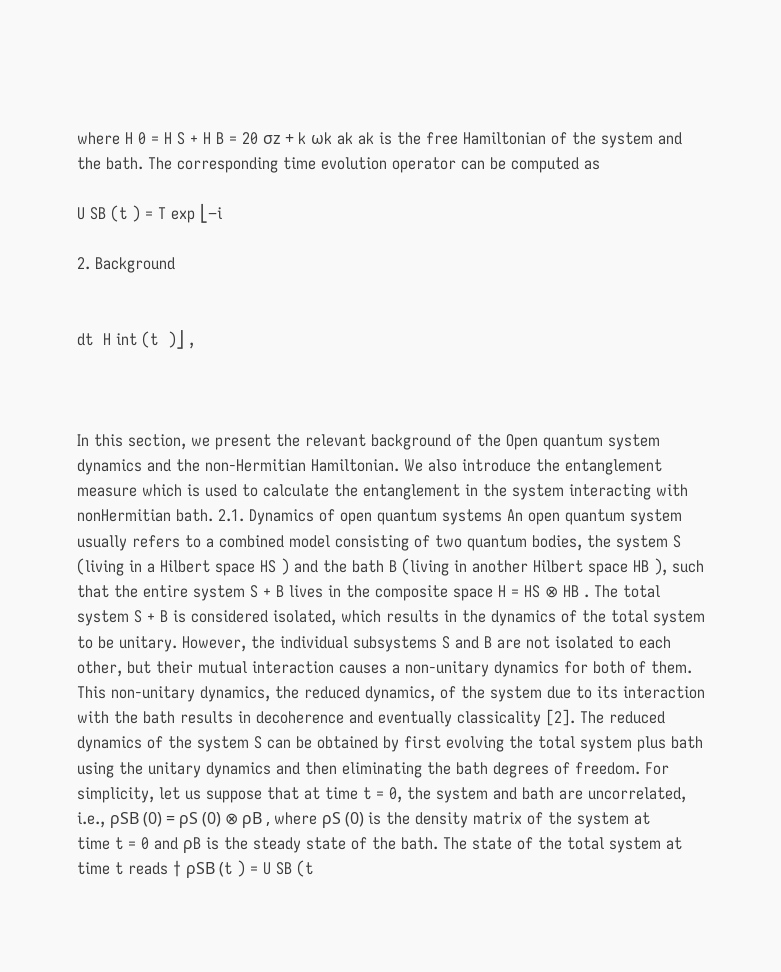where H 0 = H S + H B = 20 σz + k ωk ak ak is the free Hamiltonian of the system and the bath. The corresponding time evolution operator can be computed as

U SB (t ) = T exp ⎣−i

2. Background


dt  H int (t  )⎦ ,



In this section, we present the relevant background of the Open quantum system dynamics and the non-Hermitian Hamiltonian. We also introduce the entanglement measure which is used to calculate the entanglement in the system interacting with nonHermitian bath. 2.1. Dynamics of open quantum systems An open quantum system usually refers to a combined model consisting of two quantum bodies, the system S (living in a Hilbert space HS ) and the bath B (living in another Hilbert space HB ), such that the entire system S + B lives in the composite space H = HS ⊗ HB . The total system S + B is considered isolated, which results in the dynamics of the total system to be unitary. However, the individual subsystems S and B are not isolated to each other, but their mutual interaction causes a non-unitary dynamics for both of them. This non-unitary dynamics, the reduced dynamics, of the system due to its interaction with the bath results in decoherence and eventually classicality [2]. The reduced dynamics of the system S can be obtained by first evolving the total system plus bath using the unitary dynamics and then eliminating the bath degrees of freedom. For simplicity, let us suppose that at time t = 0, the system and bath are uncorrelated, i.e., ρSB (0) = ρS (0) ⊗ ρB , where ρS (0) is the density matrix of the system at time t = 0 and ρB is the steady state of the bath. The state of the total system at time t reads † ρSB (t ) = U SB (t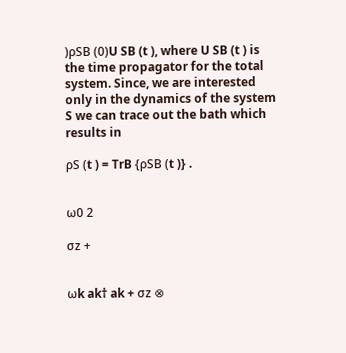)ρSB (0)U SB (t ), where U SB (t ) is the time propagator for the total system. Since, we are interested only in the dynamics of the system S we can trace out the bath which results in

ρS (t ) = TrB {ρSB (t )} .


ω0 2

σz +


ωk ak† ak + σz ⊗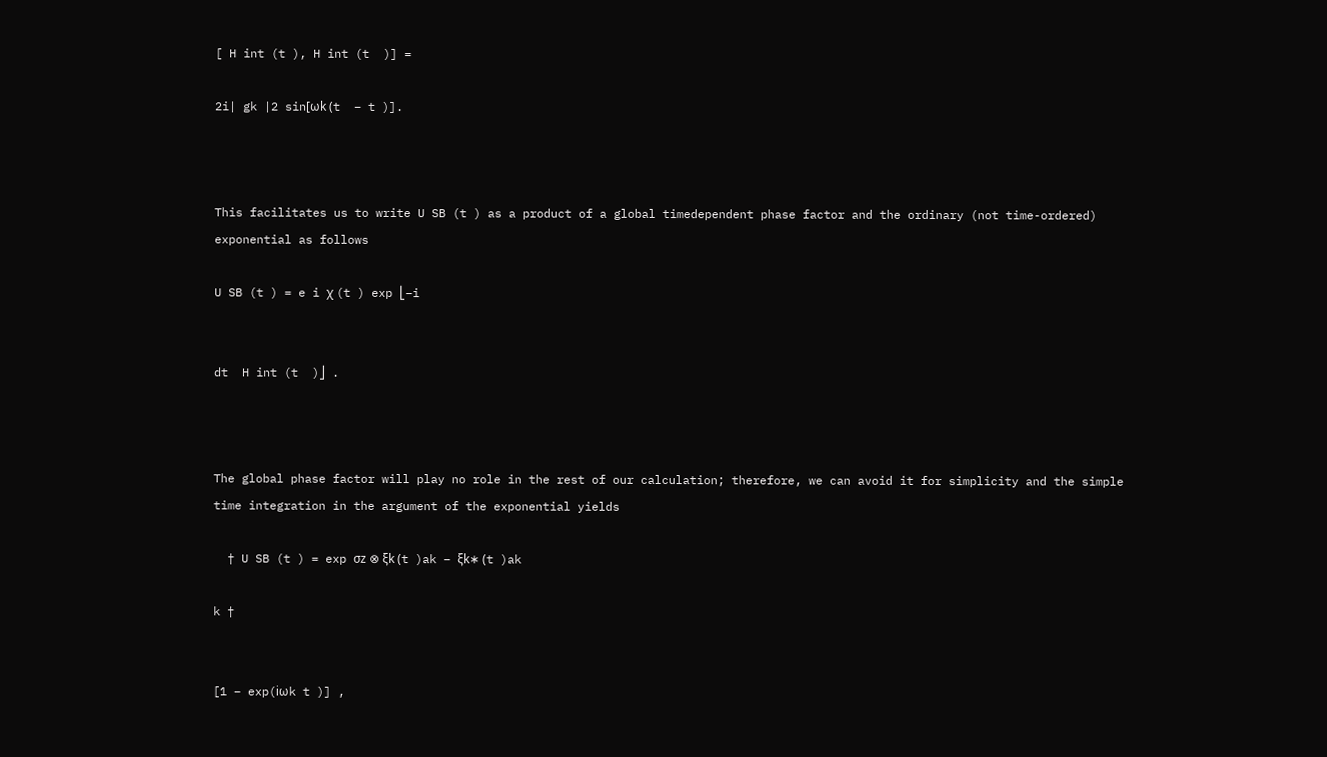[ H int (t ), H int (t  )] =

2i| gk |2 sin[ωk (t  − t )].



This facilitates us to write U SB (t ) as a product of a global timedependent phase factor and the ordinary (not time-ordered) exponential as follows

U SB (t ) = e i χ (t ) exp ⎣−i


dt  H int (t  )⎦ .



The global phase factor will play no role in the rest of our calculation; therefore, we can avoid it for simplicity and the simple time integration in the argument of the exponential yields

  † U SB (t ) = exp σz ⊗ ξk (t )ak − ξk∗ (t )ak

k †


[1 − exp(iωk t )] ,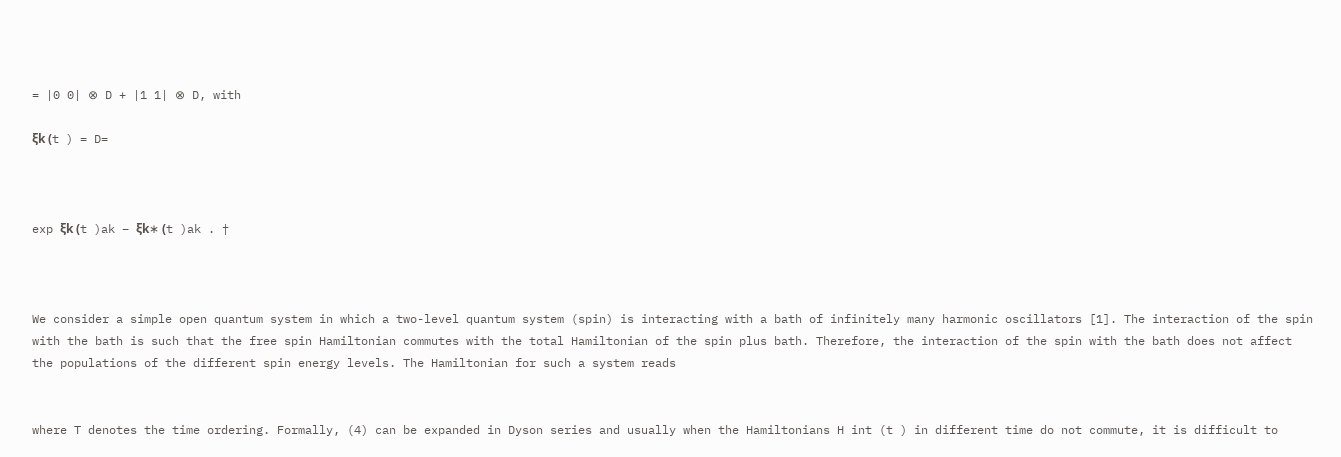= |0 0| ⊗ D + |1 1| ⊗ D, with

ξk (t ) = D=



exp ξk (t )ak − ξk∗ (t )ak . †



We consider a simple open quantum system in which a two-level quantum system (spin) is interacting with a bath of infinitely many harmonic oscillators [1]. The interaction of the spin with the bath is such that the free spin Hamiltonian commutes with the total Hamiltonian of the spin plus bath. Therefore, the interaction of the spin with the bath does not affect the populations of the different spin energy levels. The Hamiltonian for such a system reads


where T denotes the time ordering. Formally, (4) can be expanded in Dyson series and usually when the Hamiltonians H int (t ) in different time do not commute, it is difficult to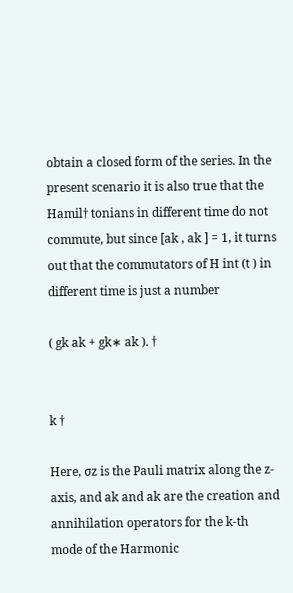obtain a closed form of the series. In the present scenario it is also true that the Hamil† tonians in different time do not commute, but since [ak , ak ] = 1, it turns out that the commutators of H int (t ) in different time is just a number

( gk ak + gk∗ ak ). †


k †

Here, σz is the Pauli matrix along the z-axis, and ak and ak are the creation and annihilation operators for the k-th mode of the Harmonic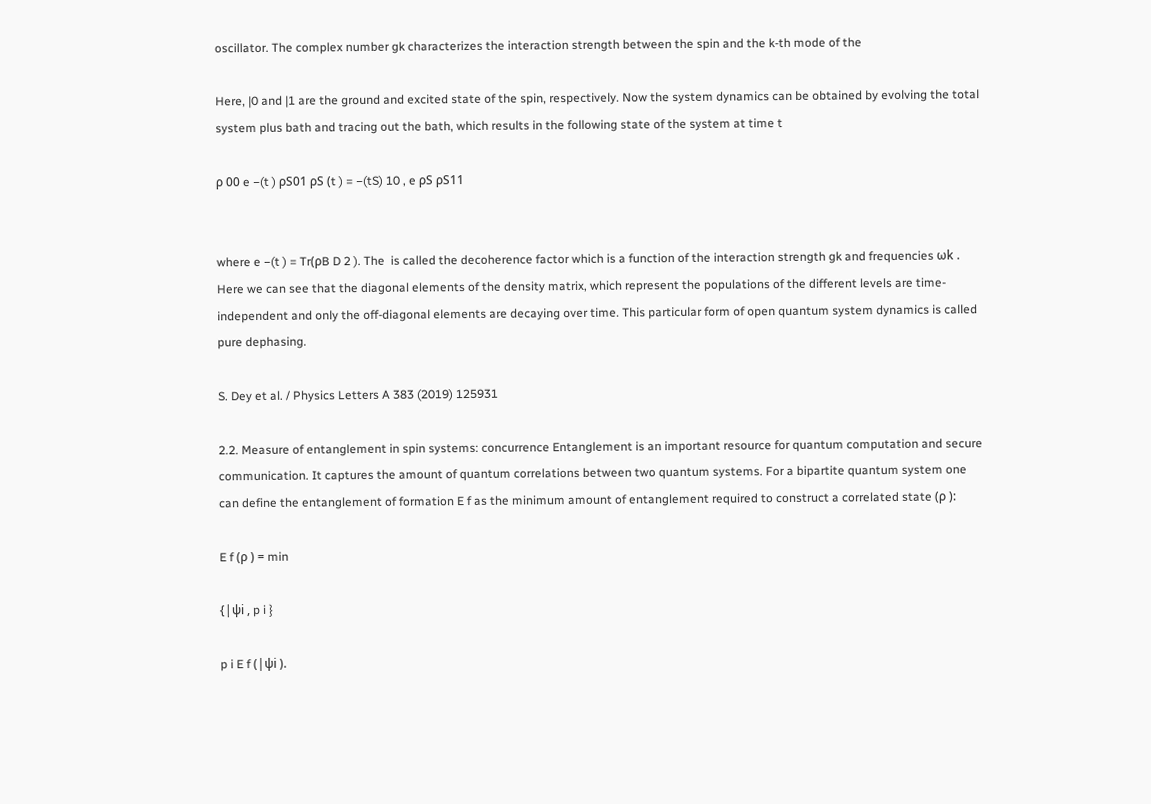oscillator. The complex number gk characterizes the interaction strength between the spin and the k-th mode of the

Here, |0 and |1 are the ground and excited state of the spin, respectively. Now the system dynamics can be obtained by evolving the total system plus bath and tracing out the bath, which results in the following state of the system at time t

ρ 00 e −(t ) ρS01 ρS (t ) = −(tS) 10 , e ρS ρS11


where e −(t ) = Tr(ρB D 2 ). The  is called the decoherence factor which is a function of the interaction strength gk and frequencies ωk . Here we can see that the diagonal elements of the density matrix, which represent the populations of the different levels are time-independent and only the off-diagonal elements are decaying over time. This particular form of open quantum system dynamics is called pure dephasing.

S. Dey et al. / Physics Letters A 383 (2019) 125931

2.2. Measure of entanglement in spin systems: concurrence Entanglement is an important resource for quantum computation and secure communication. It captures the amount of quantum correlations between two quantum systems. For a bipartite quantum system one can define the entanglement of formation E f as the minimum amount of entanglement required to construct a correlated state (ρ ):

E f (ρ ) = min

{|ψi , p i }

p i E f (|ψi ).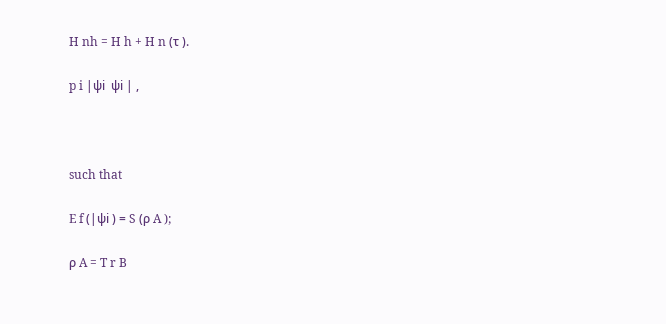H nh = H h + H n (τ ).

p i |ψi  ψi | ,



such that

E f (|ψi ) = S (ρ A );

ρ A = T r B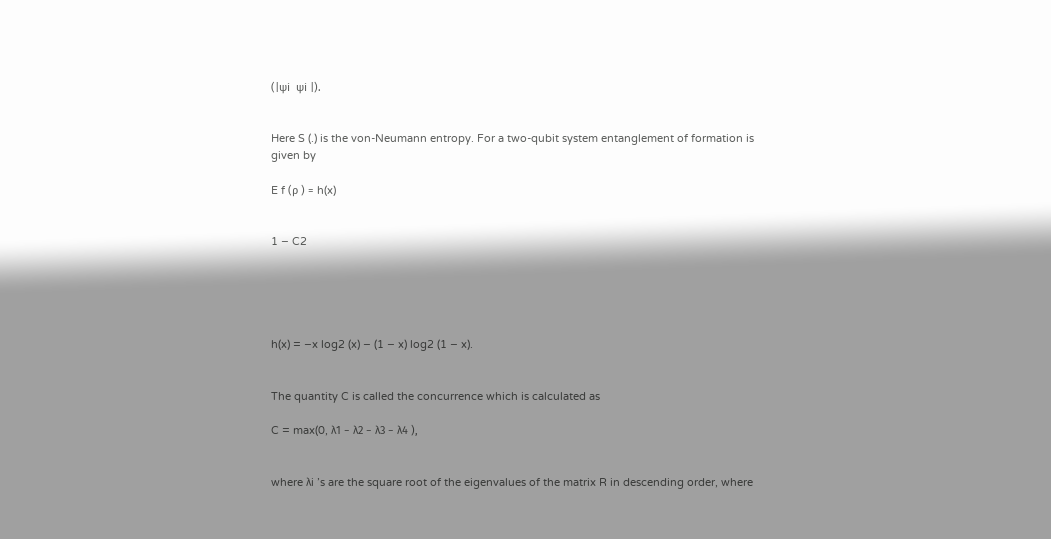(|ψi  ψi |).


Here S (.) is the von-Neumann entropy. For a two-qubit system entanglement of formation is given by

E f (ρ ) = h(x)


1 − C2





h(x) = −x log2 (x) − (1 − x) log2 (1 − x).


The quantity C is called the concurrence which is calculated as

C = max(0, λ1 − λ2 − λ3 − λ4 ),


where λi ’s are the square root of the eigenvalues of the matrix R in descending order, where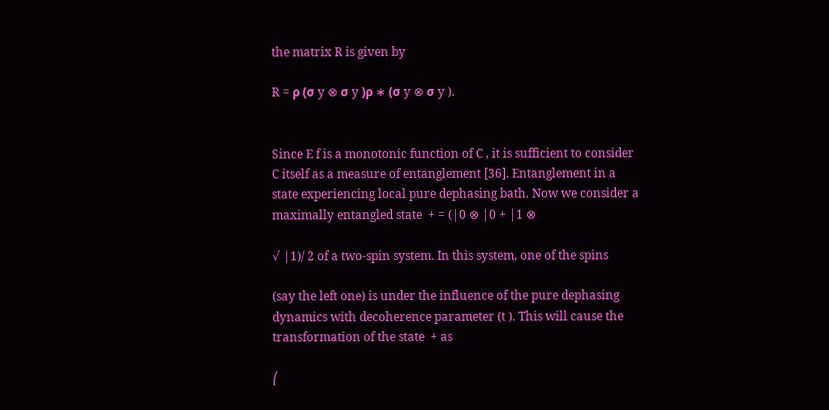the matrix R is given by

R = ρ (σ y ⊗ σ y )ρ ∗ (σ y ⊗ σ y ).


Since E f is a monotonic function of C , it is sufficient to consider C itself as a measure of entanglement [36]. Entanglement in a state experiencing local pure dephasing bath. Now we consider a maximally entangled state  + = (|0 ⊗ |0 + |1 ⊗

√ |1)/ 2 of a two-spin system. In this system, one of the spins

(say the left one) is under the influence of the pure dephasing dynamics with decoherence parameter (t ). This will cause the  transformation of the state  + as

⎛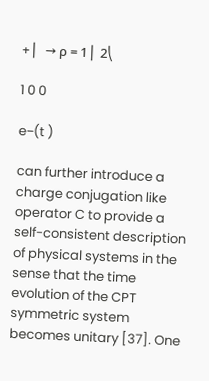+ ⎜  → ρ = 1 ⎜ 2⎝

1 0 0

e−(t )

can further introduce a charge conjugation like operator C to provide a self-consistent description of physical systems in the sense that the time evolution of the CPT symmetric system becomes unitary [37]. One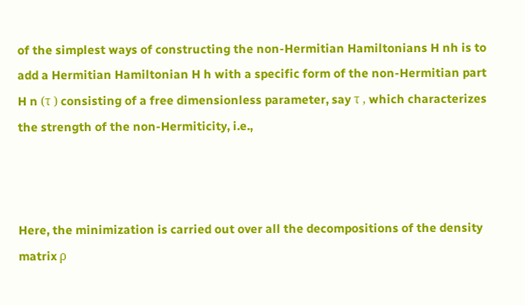of the simplest ways of constructing the non-Hermitian Hamiltonians H nh is to add a Hermitian Hamiltonian H h with a specific form of the non-Hermitian part H n (τ ) consisting of a free dimensionless parameter, say τ , which characterizes the strength of the non-Hermiticity, i.e.,



Here, the minimization is carried out over all the decompositions of the density matrix ρ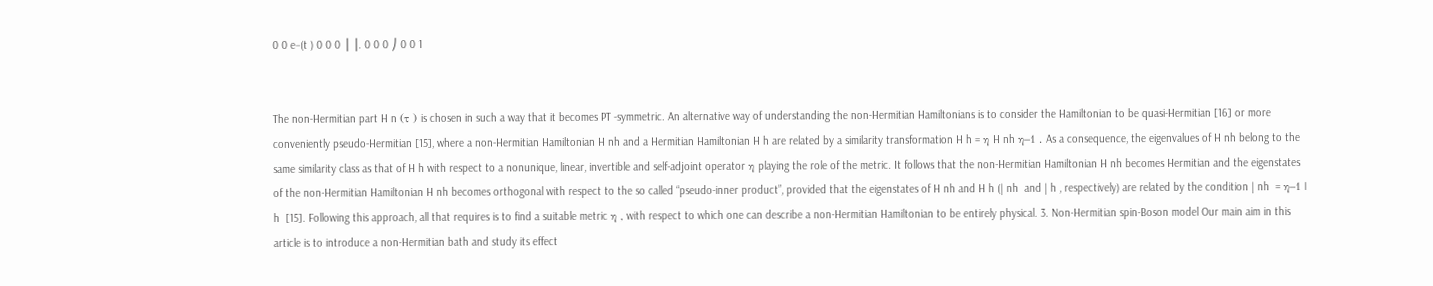0 0 e−(t ) 0 0 0 ⎟ ⎟. 0 0 0 ⎠ 0 0 1


The non-Hermitian part H n (τ ) is chosen in such a way that it becomes PT -symmetric. An alternative way of understanding the non-Hermitian Hamiltonians is to consider the Hamiltonian to be quasi-Hermitian [16] or more conveniently pseudo-Hermitian [15], where a non-Hermitian Hamiltonian H nh and a Hermitian Hamiltonian H h are related by a similarity transformation H h = η H nh η−1 . As a consequence, the eigenvalues of H nh belong to the same similarity class as that of H h with respect to a nonunique, linear, invertible and self-adjoint operator η playing the role of the metric. It follows that the non-Hermitian Hamiltonian H nh becomes Hermitian and the eigenstates of the non-Hermitian Hamiltonian H nh becomes orthogonal with respect to the so called “pseudo-inner product”, provided that the eigenstates of H nh and H h (| nh  and | h , respectively) are related by the condition | nh  = η−1 | h  [15]. Following this approach, all that requires is to find a suitable metric η , with respect to which one can describe a non-Hermitian Hamiltonian to be entirely physical. 3. Non-Hermitian spin-Boson model Our main aim in this article is to introduce a non-Hermitian bath and study its effect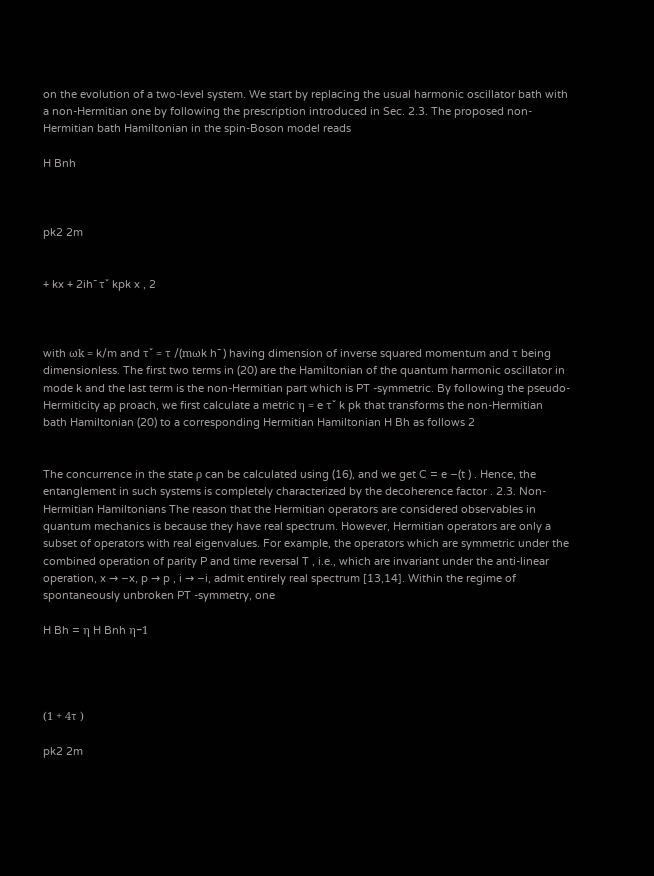on the evolution of a two-level system. We start by replacing the usual harmonic oscillator bath with a non-Hermitian one by following the prescription introduced in Sec. 2.3. The proposed non-Hermitian bath Hamiltonian in the spin-Boson model reads

H Bnh



pk2 2m


+ kx + 2ih¯ τˇ kpk x , 2



with ωk = k/m and τˇ = τ /(mωk h¯ ) having dimension of inverse squared momentum and τ being dimensionless. The first two terms in (20) are the Hamiltonian of the quantum harmonic oscillator in mode k and the last term is the non-Hermitian part which is PT -symmetric. By following the pseudo-Hermiticity ap proach, we first calculate a metric η = e τˇ k pk that transforms the non-Hermitian bath Hamiltonian (20) to a corresponding Hermitian Hamiltonian H Bh as follows 2


The concurrence in the state ρ can be calculated using (16), and we get C = e −(t ) . Hence, the entanglement in such systems is completely characterized by the decoherence factor . 2.3. Non-Hermitian Hamiltonians The reason that the Hermitian operators are considered observables in quantum mechanics is because they have real spectrum. However, Hermitian operators are only a subset of operators with real eigenvalues. For example, the operators which are symmetric under the combined operation of parity P and time reversal T , i.e., which are invariant under the anti-linear operation, x → −x, p → p , i → −i, admit entirely real spectrum [13,14]. Within the regime of spontaneously unbroken PT -symmetry, one

H Bh = η H Bnh η−1




(1 + 4τ )

pk2 2m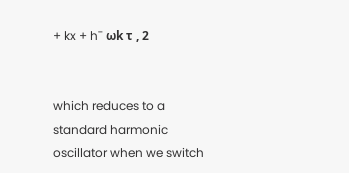+ kx + h¯ ωk τ , 2


which reduces to a standard harmonic oscillator when we switch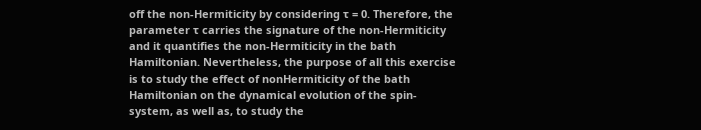off the non-Hermiticity by considering τ = 0. Therefore, the parameter τ carries the signature of the non-Hermiticity and it quantifies the non-Hermiticity in the bath Hamiltonian. Nevertheless, the purpose of all this exercise is to study the effect of nonHermiticity of the bath Hamiltonian on the dynamical evolution of the spin-system, as well as, to study the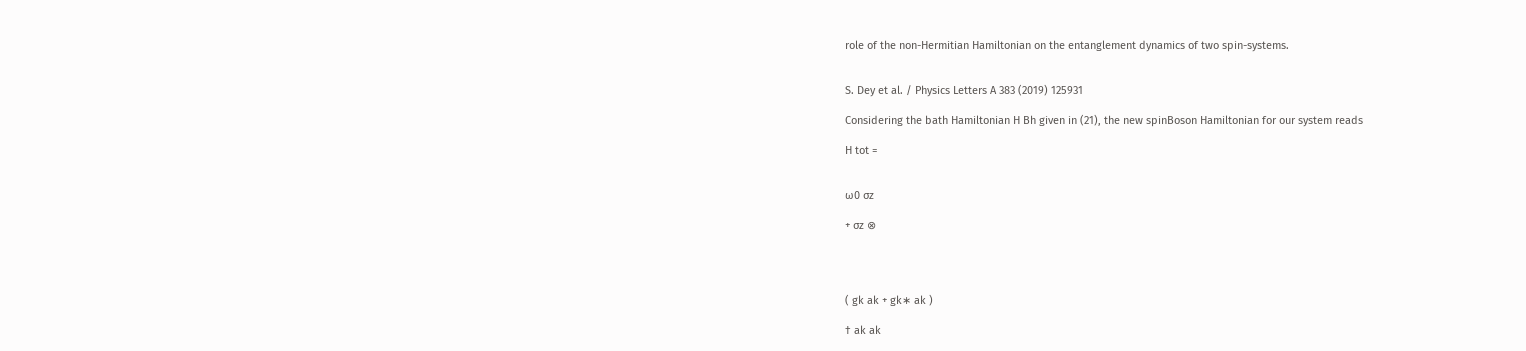role of the non-Hermitian Hamiltonian on the entanglement dynamics of two spin-systems.


S. Dey et al. / Physics Letters A 383 (2019) 125931

Considering the bath Hamiltonian H Bh given in (21), the new spinBoson Hamiltonian for our system reads

H tot =


ω0 σz

+ σz ⊗




( gk ak + gk∗ ak )

† ak ak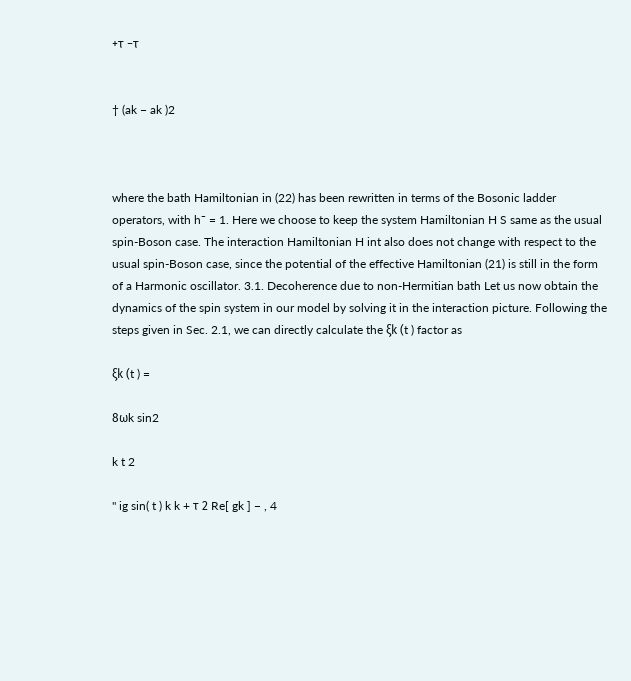+τ −τ


† (ak − ak )2



where the bath Hamiltonian in (22) has been rewritten in terms of the Bosonic ladder operators, with h¯ = 1. Here we choose to keep the system Hamiltonian H S same as the usual spin-Boson case. The interaction Hamiltonian H int also does not change with respect to the usual spin-Boson case, since the potential of the effective Hamiltonian (21) is still in the form of a Harmonic oscillator. 3.1. Decoherence due to non-Hermitian bath Let us now obtain the dynamics of the spin system in our model by solving it in the interaction picture. Following the steps given in Sec. 2.1, we can directly calculate the ξk (t ) factor as

ξk (t ) =

8ωk sin2

k t 2

" ig sin( t ) k k + τ 2 Re[ gk ] − , 4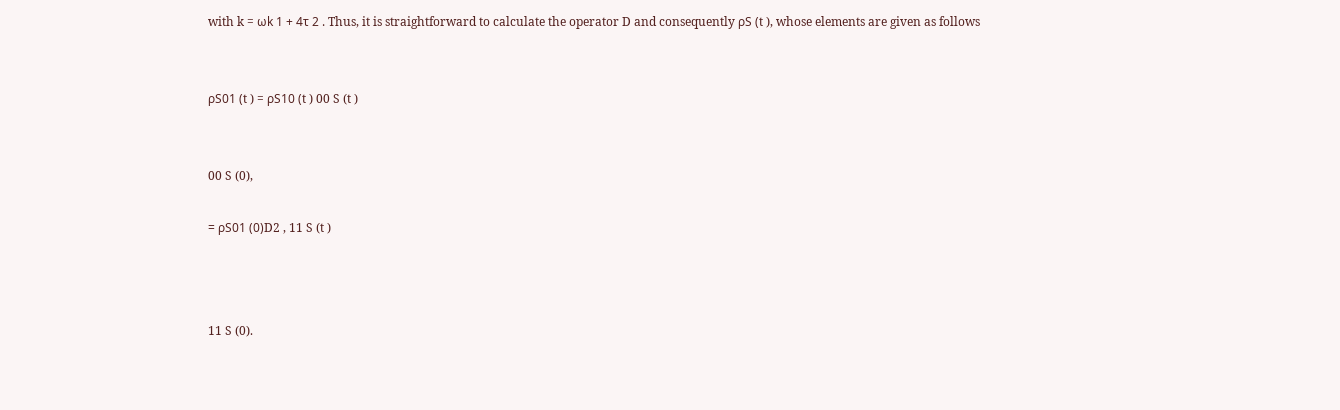with k = ωk 1 + 4τ 2 . Thus, it is straightforward to calculate the operator D and consequently ρS (t ), whose elements are given as follows


ρS01 (t ) = ρS10 (t ) 00 S (t )


00 S (0),

= ρS01 (0)D2 , 11 S (t )



11 S (0).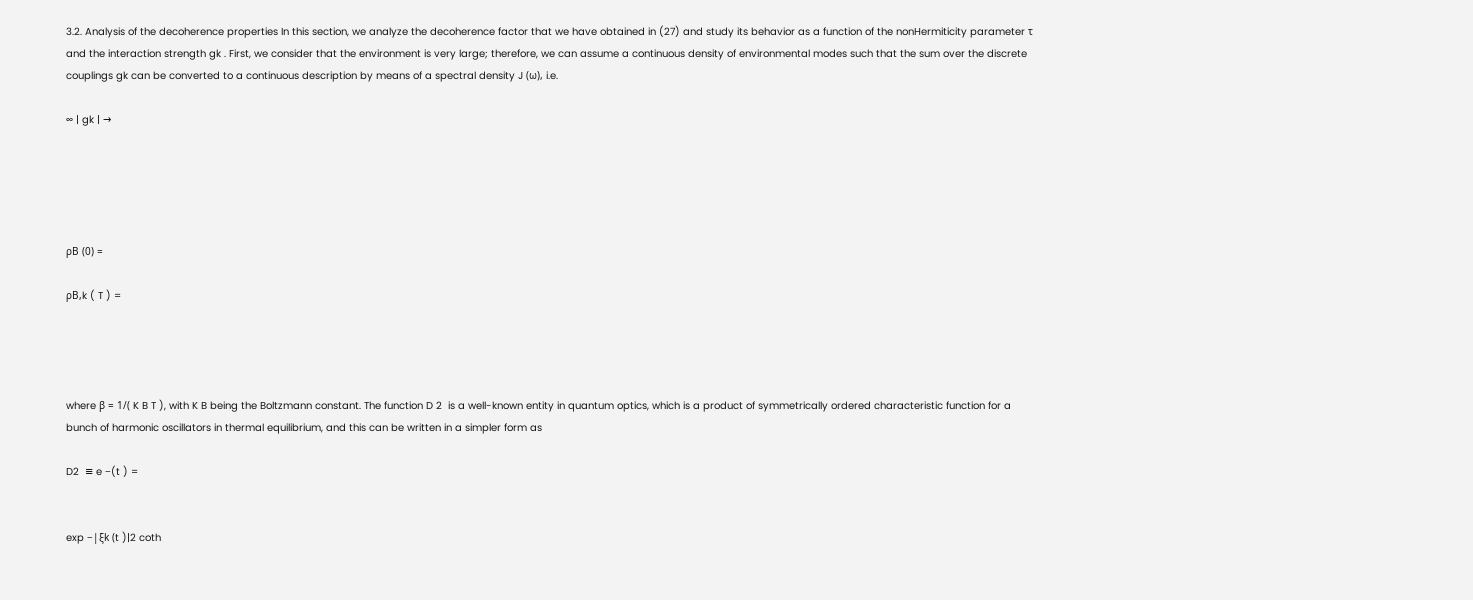3.2. Analysis of the decoherence properties In this section, we analyze the decoherence factor that we have obtained in (27) and study its behavior as a function of the nonHermiticity parameter τ and the interaction strength gk . First, we consider that the environment is very large; therefore, we can assume a continuous density of environmental modes such that the sum over the discrete couplings gk can be converted to a continuous description by means of a spectral density J (ω), i.e.

∞ | gk | →





ρB (0) =

ρB,k ( T ) =




where β = 1/( K B T ), with K B being the Boltzmann constant. The function D 2  is a well-known entity in quantum optics, which is a product of symmetrically ordered characteristic function for a bunch of harmonic oscillators in thermal equilibrium, and this can be written in a simpler form as

D2  ≡ e −(t ) =


exp −|ξk (t )|2 coth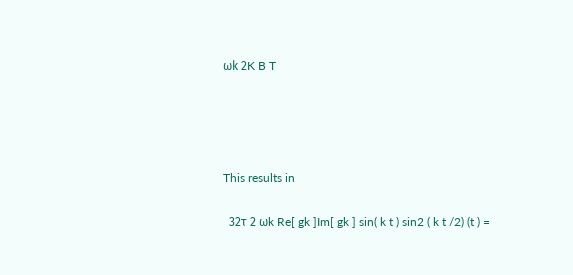ωk 2K B T




This results in

  32τ 2 ωk Re[ gk ]Im[ gk ] sin( k t ) sin2 ( k t /2) (t ) =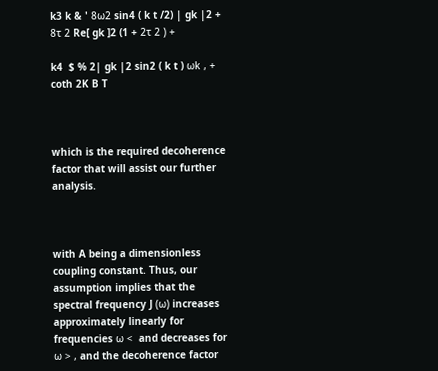k3 k & ' 8ω2 sin4 ( k t /2) | gk |2 + 8τ 2 Re[ gk ]2 (1 + 2τ 2 ) +

k4  $ % 2| gk |2 sin2 ( k t ) ωk , + coth 2K B T



which is the required decoherence factor that will assist our further analysis.



with A being a dimensionless coupling constant. Thus, our assumption implies that the spectral frequency J (ω) increases approximately linearly for frequencies ω <  and decreases for ω > , and the decoherence factor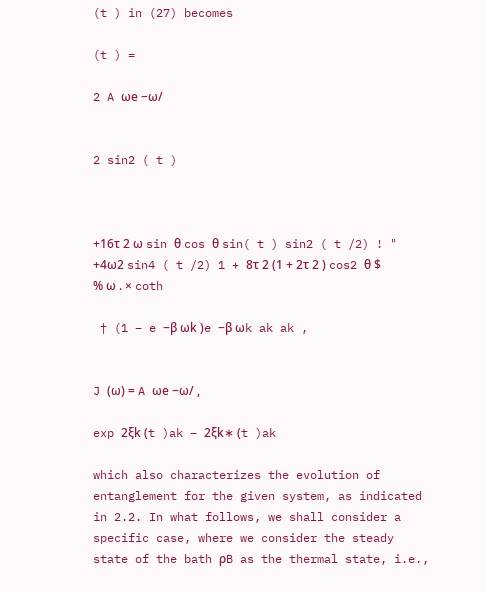(t ) in (27) becomes

(t ) =

2 A ωe −ω/


2 sin2 ( t )



+16τ 2 ω sin θ cos θ sin( t ) sin2 ( t /2) ! " +4ω2 sin4 ( t /2) 1 + 8τ 2 (1 + 2τ 2 ) cos2 θ $ % ω . × coth

 † (1 − e −β ωk )e −β ωk ak ak ,


J (ω) = A ωe −ω/ ,

exp 2ξk (t )ak − 2ξk∗ (t )ak

which also characterizes the evolution of entanglement for the given system, as indicated in 2.2. In what follows, we shall consider a specific case, where we consider the steady state of the bath ρB as the thermal state, i.e.,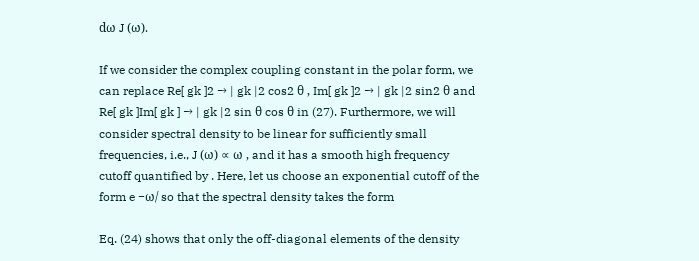dω J (ω).

If we consider the complex coupling constant in the polar form, we can replace Re[ gk ]2 → | gk |2 cos2 θ , Im[ gk ]2 → | gk |2 sin2 θ and Re[ gk ]Im[ gk ] → | gk |2 sin θ cos θ in (27). Furthermore, we will consider spectral density to be linear for sufficiently small frequencies, i.e., J (ω) ∝ ω , and it has a smooth high frequency cutoff quantified by . Here, let us choose an exponential cutoff of the form e −ω/ so that the spectral density takes the form

Eq. (24) shows that only the off-diagonal elements of the density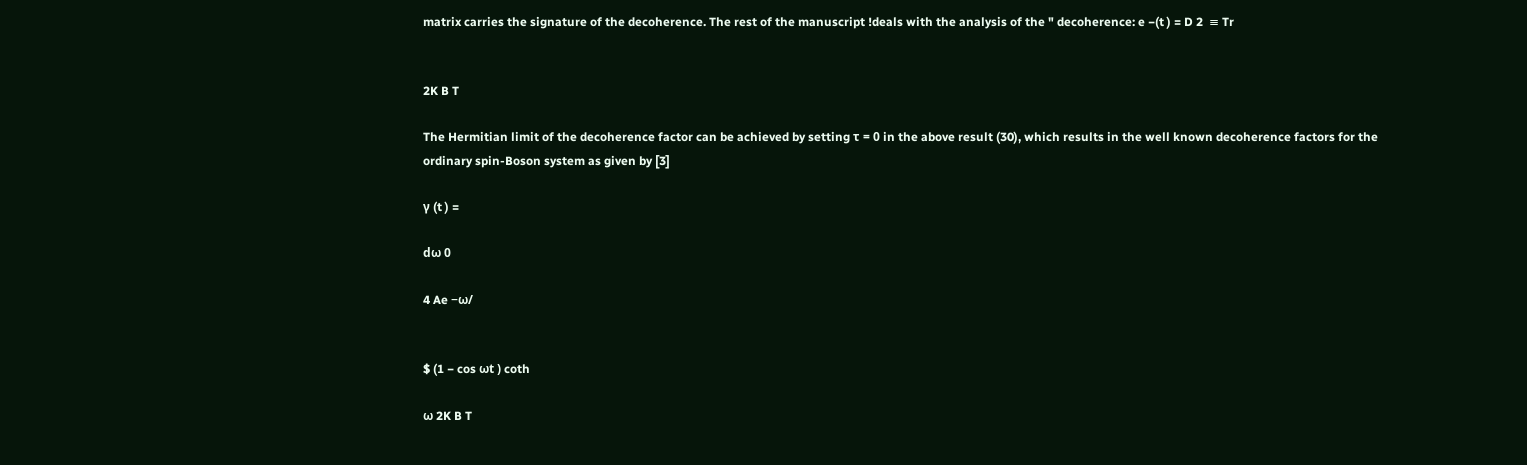matrix carries the signature of the decoherence. The rest of the manuscript !deals with the analysis of the " decoherence: e −(t ) = D 2  ≡ Tr


2K B T

The Hermitian limit of the decoherence factor can be achieved by setting τ = 0 in the above result (30), which results in the well known decoherence factors for the ordinary spin-Boson system as given by [3]

γ (t ) =

dω 0

4 Ae −ω/


$ (1 − cos ωt ) coth

ω 2K B T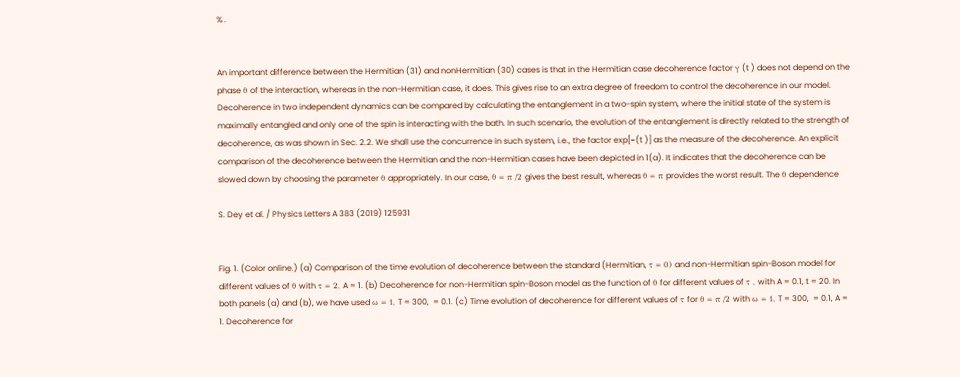% .


An important difference between the Hermitian (31) and nonHermitian (30) cases is that in the Hermitian case decoherence factor γ (t ) does not depend on the phase θ of the interaction, whereas in the non-Hermitian case, it does. This gives rise to an extra degree of freedom to control the decoherence in our model. Decoherence in two independent dynamics can be compared by calculating the entanglement in a two-spin system, where the initial state of the system is maximally entangled and only one of the spin is interacting with the bath. In such scenario, the evolution of the entanglement is directly related to the strength of decoherence, as was shown in Sec. 2.2. We shall use the concurrence in such system, i.e., the factor exp[−(t )] as the measure of the decoherence. An explicit comparison of the decoherence between the Hermitian and the non-Hermitian cases have been depicted in 1(a). It indicates that the decoherence can be slowed down by choosing the parameter θ appropriately. In our case, θ = π /2 gives the best result, whereas θ = π provides the worst result. The θ dependence

S. Dey et al. / Physics Letters A 383 (2019) 125931


Fig. 1. (Color online.) (a) Comparison of the time evolution of decoherence between the standard (Hermitian, τ = 0) and non-Hermitian spin-Boson model for different values of θ with τ = 2, A = 1. (b) Decoherence for non-Hermitian spin-Boson model as the function of θ for different values of τ , with A = 0.1, t = 20. In both panels (a) and (b), we have used ω = 1, T = 300,  = 0.1. (c) Time evolution of decoherence for different values of τ for θ = π /2 with ω = 1, T = 300,  = 0.1, A = 1. Decoherence for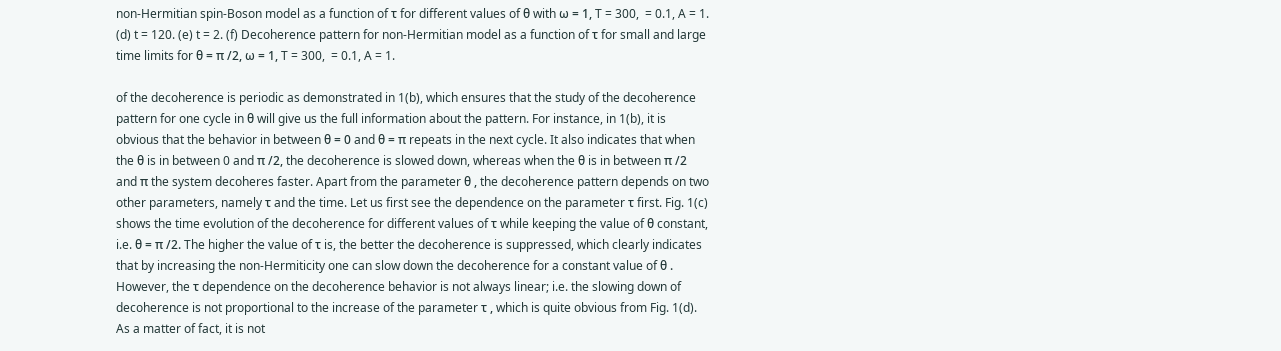non-Hermitian spin-Boson model as a function of τ for different values of θ with ω = 1, T = 300,  = 0.1, A = 1. (d) t = 120. (e) t = 2. (f) Decoherence pattern for non-Hermitian model as a function of τ for small and large time limits for θ = π /2, ω = 1, T = 300,  = 0.1, A = 1.

of the decoherence is periodic as demonstrated in 1(b), which ensures that the study of the decoherence pattern for one cycle in θ will give us the full information about the pattern. For instance, in 1(b), it is obvious that the behavior in between θ = 0 and θ = π repeats in the next cycle. It also indicates that when the θ is in between 0 and π /2, the decoherence is slowed down, whereas when the θ is in between π /2 and π the system decoheres faster. Apart from the parameter θ , the decoherence pattern depends on two other parameters, namely τ and the time. Let us first see the dependence on the parameter τ first. Fig. 1(c) shows the time evolution of the decoherence for different values of τ while keeping the value of θ constant, i.e. θ = π /2. The higher the value of τ is, the better the decoherence is suppressed, which clearly indicates that by increasing the non-Hermiticity one can slow down the decoherence for a constant value of θ . However, the τ dependence on the decoherence behavior is not always linear; i.e. the slowing down of decoherence is not proportional to the increase of the parameter τ , which is quite obvious from Fig. 1(d). As a matter of fact, it is not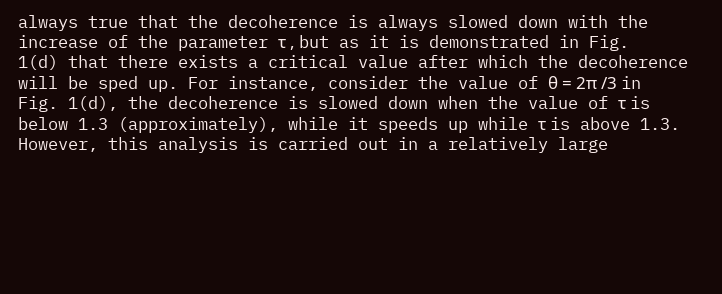always true that the decoherence is always slowed down with the increase of the parameter τ , but as it is demonstrated in Fig. 1(d) that there exists a critical value after which the decoherence will be sped up. For instance, consider the value of θ = 2π /3 in Fig. 1(d), the decoherence is slowed down when the value of τ is below 1.3 (approximately), while it speeds up while τ is above 1.3. However, this analysis is carried out in a relatively large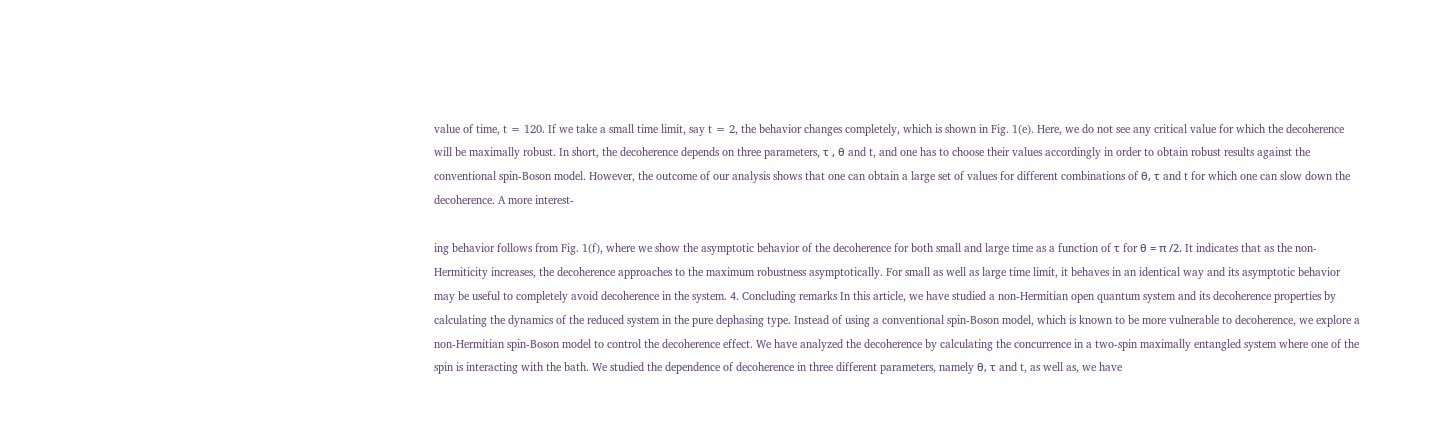value of time, t = 120. If we take a small time limit, say t = 2, the behavior changes completely, which is shown in Fig. 1(e). Here, we do not see any critical value for which the decoherence will be maximally robust. In short, the decoherence depends on three parameters, τ , θ and t, and one has to choose their values accordingly in order to obtain robust results against the conventional spin-Boson model. However, the outcome of our analysis shows that one can obtain a large set of values for different combinations of θ, τ and t for which one can slow down the decoherence. A more interest-

ing behavior follows from Fig. 1(f), where we show the asymptotic behavior of the decoherence for both small and large time as a function of τ for θ = π /2. It indicates that as the non-Hermiticity increases, the decoherence approaches to the maximum robustness asymptotically. For small as well as large time limit, it behaves in an identical way and its asymptotic behavior may be useful to completely avoid decoherence in the system. 4. Concluding remarks In this article, we have studied a non-Hermitian open quantum system and its decoherence properties by calculating the dynamics of the reduced system in the pure dephasing type. Instead of using a conventional spin-Boson model, which is known to be more vulnerable to decoherence, we explore a non-Hermitian spin-Boson model to control the decoherence effect. We have analyzed the decoherence by calculating the concurrence in a two-spin maximally entangled system where one of the spin is interacting with the bath. We studied the dependence of decoherence in three different parameters, namely θ, τ and t, as well as, we have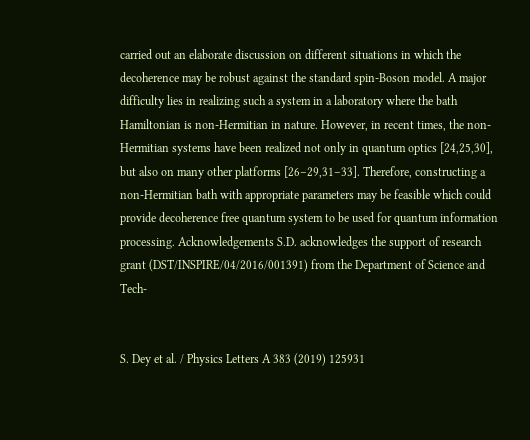carried out an elaborate discussion on different situations in which the decoherence may be robust against the standard spin-Boson model. A major difficulty lies in realizing such a system in a laboratory where the bath Hamiltonian is non-Hermitian in nature. However, in recent times, the non-Hermitian systems have been realized not only in quantum optics [24,25,30], but also on many other platforms [26–29,31–33]. Therefore, constructing a non-Hermitian bath with appropriate parameters may be feasible which could provide decoherence free quantum system to be used for quantum information processing. Acknowledgements S.D. acknowledges the support of research grant (DST/INSPIRE/04/2016/001391) from the Department of Science and Tech-


S. Dey et al. / Physics Letters A 383 (2019) 125931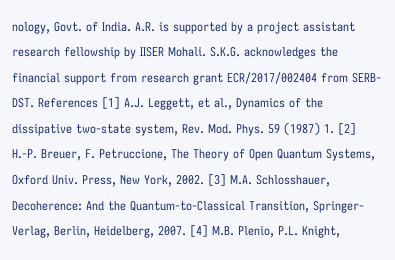nology, Govt. of India. A.R. is supported by a project assistant research fellowship by IISER Mohali. S.K.G. acknowledges the financial support from research grant ECR/2017/002404 from SERB-DST. References [1] A.J. Leggett, et al., Dynamics of the dissipative two-state system, Rev. Mod. Phys. 59 (1987) 1. [2] H.-P. Breuer, F. Petruccione, The Theory of Open Quantum Systems, Oxford Univ. Press, New York, 2002. [3] M.A. Schlosshauer, Decoherence: And the Quantum-to-Classical Transition, Springer-Verlag, Berlin, Heidelberg, 2007. [4] M.B. Plenio, P.L. Knight,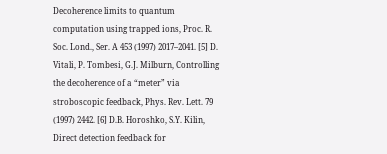Decoherence limits to quantum computation using trapped ions, Proc. R. Soc. Lond., Ser. A 453 (1997) 2017–2041. [5] D. Vitali, P. Tombesi, G.J. Milburn, Controlling the decoherence of a “meter” via stroboscopic feedback, Phys. Rev. Lett. 79 (1997) 2442. [6] D.B. Horoshko, S.Y. Kilin, Direct detection feedback for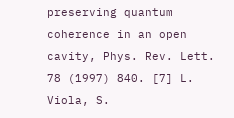preserving quantum coherence in an open cavity, Phys. Rev. Lett. 78 (1997) 840. [7] L. Viola, S.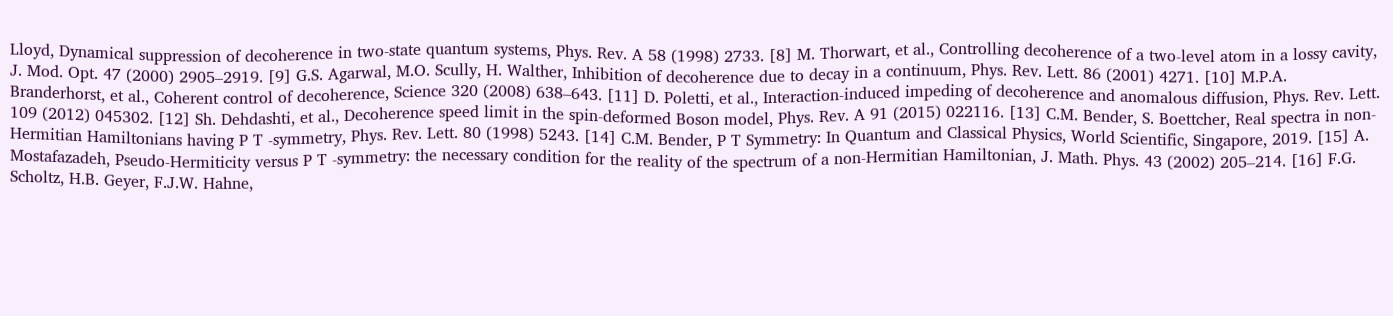Lloyd, Dynamical suppression of decoherence in two-state quantum systems, Phys. Rev. A 58 (1998) 2733. [8] M. Thorwart, et al., Controlling decoherence of a two-level atom in a lossy cavity, J. Mod. Opt. 47 (2000) 2905–2919. [9] G.S. Agarwal, M.O. Scully, H. Walther, Inhibition of decoherence due to decay in a continuum, Phys. Rev. Lett. 86 (2001) 4271. [10] M.P.A. Branderhorst, et al., Coherent control of decoherence, Science 320 (2008) 638–643. [11] D. Poletti, et al., Interaction-induced impeding of decoherence and anomalous diffusion, Phys. Rev. Lett. 109 (2012) 045302. [12] Sh. Dehdashti, et al., Decoherence speed limit in the spin-deformed Boson model, Phys. Rev. A 91 (2015) 022116. [13] C.M. Bender, S. Boettcher, Real spectra in non-Hermitian Hamiltonians having P T -symmetry, Phys. Rev. Lett. 80 (1998) 5243. [14] C.M. Bender, P T Symmetry: In Quantum and Classical Physics, World Scientific, Singapore, 2019. [15] A. Mostafazadeh, Pseudo-Hermiticity versus P T -symmetry: the necessary condition for the reality of the spectrum of a non-Hermitian Hamiltonian, J. Math. Phys. 43 (2002) 205–214. [16] F.G. Scholtz, H.B. Geyer, F.J.W. Hahne,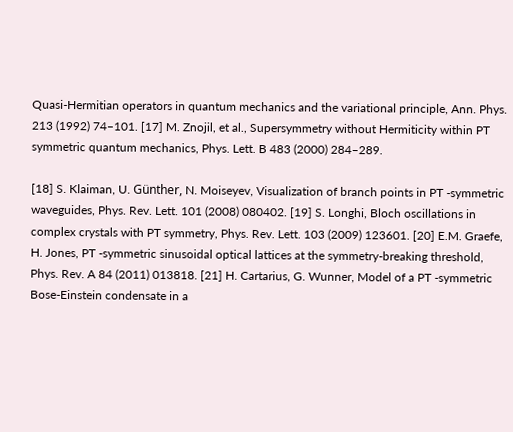Quasi-Hermitian operators in quantum mechanics and the variational principle, Ann. Phys. 213 (1992) 74–101. [17] M. Znojil, et al., Supersymmetry without Hermiticity within PT symmetric quantum mechanics, Phys. Lett. B 483 (2000) 284–289.

[18] S. Klaiman, U. Günther, N. Moiseyev, Visualization of branch points in PT -symmetric waveguides, Phys. Rev. Lett. 101 (2008) 080402. [19] S. Longhi, Bloch oscillations in complex crystals with PT symmetry, Phys. Rev. Lett. 103 (2009) 123601. [20] E.M. Graefe, H. Jones, PT -symmetric sinusoidal optical lattices at the symmetry-breaking threshold, Phys. Rev. A 84 (2011) 013818. [21] H. Cartarius, G. Wunner, Model of a PT -symmetric Bose-Einstein condensate in a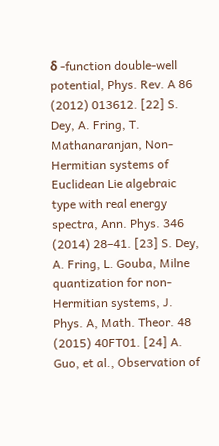δ -function double-well potential, Phys. Rev. A 86 (2012) 013612. [22] S. Dey, A. Fring, T. Mathanaranjan, Non-Hermitian systems of Euclidean Lie algebraic type with real energy spectra, Ann. Phys. 346 (2014) 28–41. [23] S. Dey, A. Fring, L. Gouba, Milne quantization for non-Hermitian systems, J. Phys. A, Math. Theor. 48 (2015) 40FT01. [24] A. Guo, et al., Observation of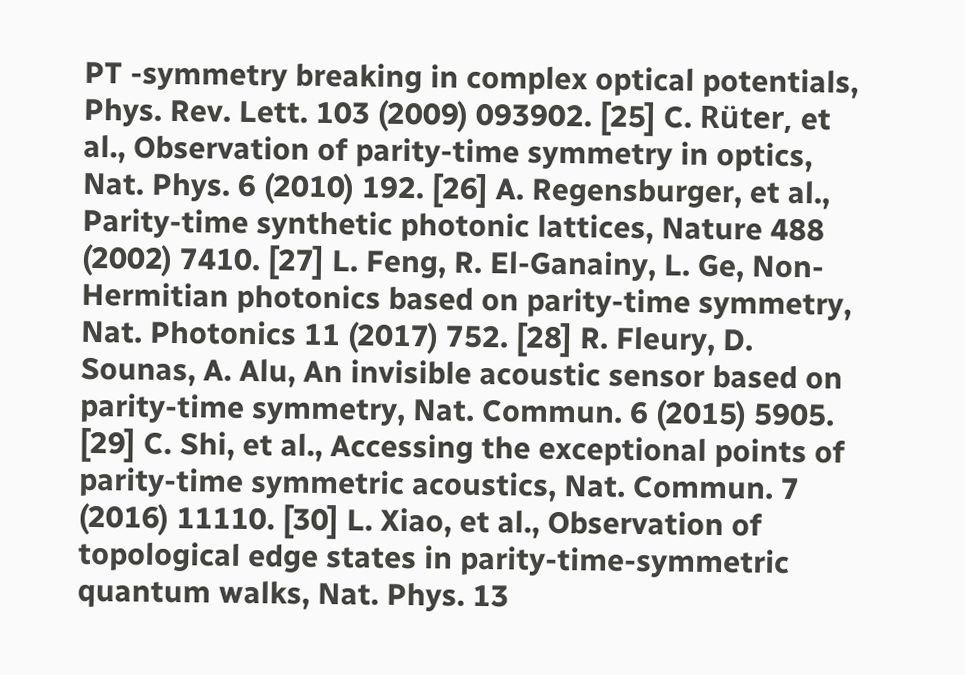PT -symmetry breaking in complex optical potentials, Phys. Rev. Lett. 103 (2009) 093902. [25] C. Rüter, et al., Observation of parity-time symmetry in optics, Nat. Phys. 6 (2010) 192. [26] A. Regensburger, et al., Parity-time synthetic photonic lattices, Nature 488 (2002) 7410. [27] L. Feng, R. El-Ganainy, L. Ge, Non-Hermitian photonics based on parity-time symmetry, Nat. Photonics 11 (2017) 752. [28] R. Fleury, D. Sounas, A. Alu, An invisible acoustic sensor based on parity-time symmetry, Nat. Commun. 6 (2015) 5905. [29] C. Shi, et al., Accessing the exceptional points of parity-time symmetric acoustics, Nat. Commun. 7 (2016) 11110. [30] L. Xiao, et al., Observation of topological edge states in parity-time-symmetric quantum walks, Nat. Phys. 13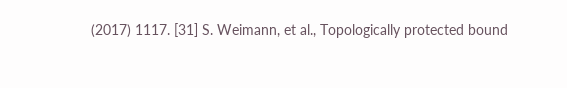(2017) 1117. [31] S. Weimann, et al., Topologically protected bound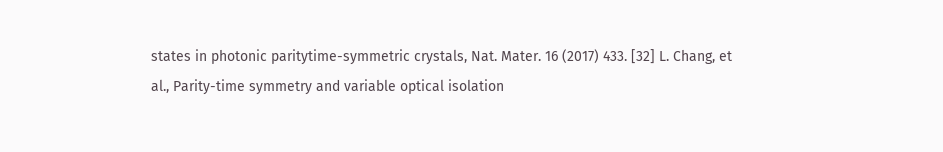states in photonic paritytime-symmetric crystals, Nat. Mater. 16 (2017) 433. [32] L. Chang, et al., Parity-time symmetry and variable optical isolation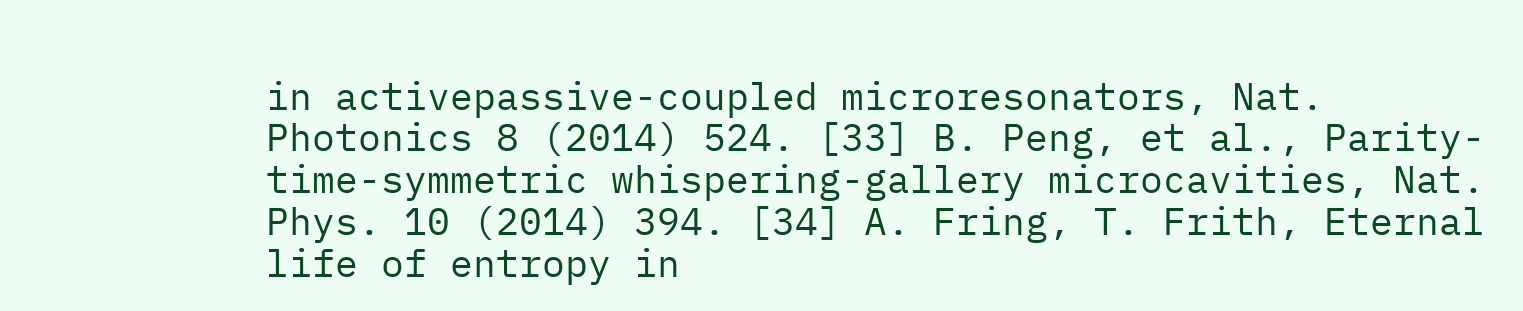in activepassive-coupled microresonators, Nat. Photonics 8 (2014) 524. [33] B. Peng, et al., Parity-time-symmetric whispering-gallery microcavities, Nat. Phys. 10 (2014) 394. [34] A. Fring, T. Frith, Eternal life of entropy in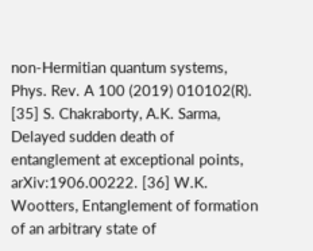non-Hermitian quantum systems, Phys. Rev. A 100 (2019) 010102(R). [35] S. Chakraborty, A.K. Sarma, Delayed sudden death of entanglement at exceptional points, arXiv:1906.00222. [36] W.K. Wootters, Entanglement of formation of an arbitrary state of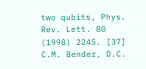two qubits, Phys. Rev. Lett. 80 (1998) 2245. [37] C.M. Bender, D.C.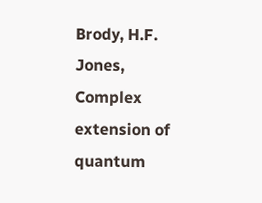Brody, H.F. Jones, Complex extension of quantum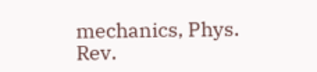mechanics, Phys. Rev.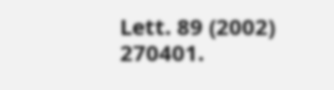Lett. 89 (2002) 270401.